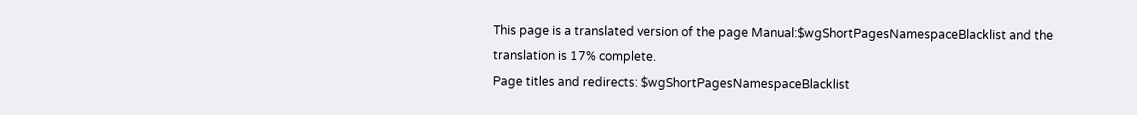This page is a translated version of the page Manual:$wgShortPagesNamespaceBlacklist and the translation is 17% complete.
Page titles and redirects: $wgShortPagesNamespaceBlacklist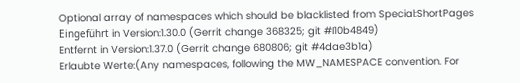Optional array of namespaces which should be blacklisted from Special:ShortPages
Eingeführt in Version:1.30.0 (Gerrit change 368325; git #I10b4849)
Entfernt in Version:1.37.0 (Gerrit change 680806; git #4dae3b1a)
Erlaubte Werte:(Any namespaces, following the MW_NAMESPACE convention. For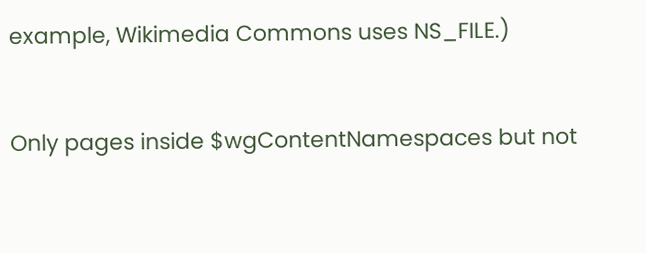example, Wikimedia Commons uses NS_FILE.)


Only pages inside $wgContentNamespaces but not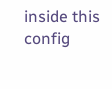inside this config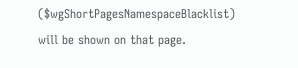($wgShortPagesNamespaceBlacklist) will be shown on that page.